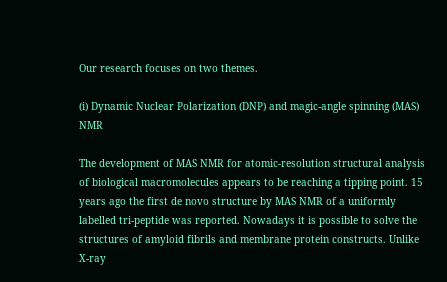Our research focuses on two themes.

(i) Dynamic Nuclear Polarization (DNP) and magic-angle spinning (MAS) NMR

The development of MAS NMR for atomic-resolution structural analysis of biological macromolecules appears to be reaching a tipping point. 15 years ago the first de novo structure by MAS NMR of a uniformly labelled tri-peptide was reported. Nowadays it is possible to solve the structures of amyloid fibrils and membrane protein constructs. Unlike X-ray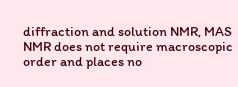diffraction and solution NMR, MAS NMR does not require macroscopic order and places no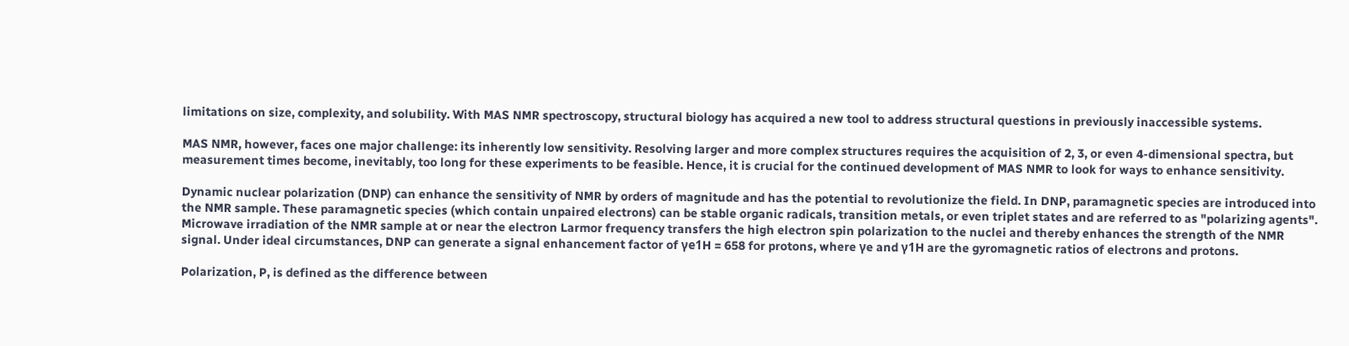limitations on size, complexity, and solubility. With MAS NMR spectroscopy, structural biology has acquired a new tool to address structural questions in previously inaccessible systems.

MAS NMR, however, faces one major challenge: its inherently low sensitivity. Resolving larger and more complex structures requires the acquisition of 2, 3, or even 4-dimensional spectra, but measurement times become, inevitably, too long for these experiments to be feasible. Hence, it is crucial for the continued development of MAS NMR to look for ways to enhance sensitivity.

Dynamic nuclear polarization (DNP) can enhance the sensitivity of NMR by orders of magnitude and has the potential to revolutionize the field. In DNP, paramagnetic species are introduced into the NMR sample. These paramagnetic species (which contain unpaired electrons) can be stable organic radicals, transition metals, or even triplet states and are referred to as "polarizing agents". Microwave irradiation of the NMR sample at or near the electron Larmor frequency transfers the high electron spin polarization to the nuclei and thereby enhances the strength of the NMR signal. Under ideal circumstances, DNP can generate a signal enhancement factor of γe1H = 658 for protons, where γe and γ1H are the gyromagnetic ratios of electrons and protons.

Polarization, P, is defined as the difference between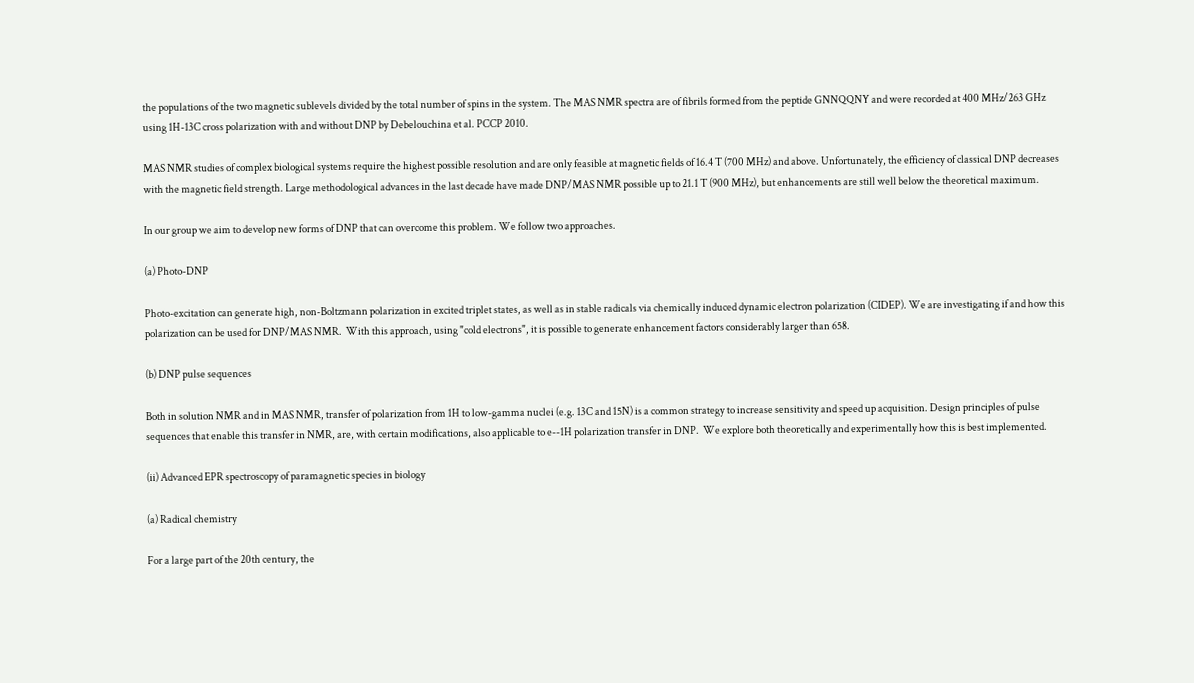the populations of the two magnetic sublevels divided by the total number of spins in the system. The MAS NMR spectra are of fibrils formed from the peptide GNNQQNY and were recorded at 400 MHz/263 GHz using 1H-13C cross polarization with and without DNP by Debelouchina et al. PCCP 2010.

MAS NMR studies of complex biological systems require the highest possible resolution and are only feasible at magnetic fields of 16.4 T (700 MHz) and above. Unfortunately, the efficiency of classical DNP decreases with the magnetic field strength. Large methodological advances in the last decade have made DNP/MAS NMR possible up to 21.1 T (900 MHz), but enhancements are still well below the theoretical maximum.

In our group we aim to develop new forms of DNP that can overcome this problem. We follow two approaches.

(a) Photo-DNP

Photo-excitation can generate high, non-Boltzmann polarization in excited triplet states, as well as in stable radicals via chemically induced dynamic electron polarization (CIDEP). We are investigating if and how this polarization can be used for DNP/MAS NMR.  With this approach, using "cold electrons", it is possible to generate enhancement factors considerably larger than 658.

(b) DNP pulse sequences

Both in solution NMR and in MAS NMR, transfer of polarization from 1H to low-gamma nuclei (e.g. 13C and 15N) is a common strategy to increase sensitivity and speed up acquisition. Design principles of pulse sequences that enable this transfer in NMR, are, with certain modifications, also applicable to e--1H polarization transfer in DNP.  We explore both theoretically and experimentally how this is best implemented.

(ii) Advanced EPR spectroscopy of paramagnetic species in biology

(a) Radical chemistry

For a large part of the 20th century, the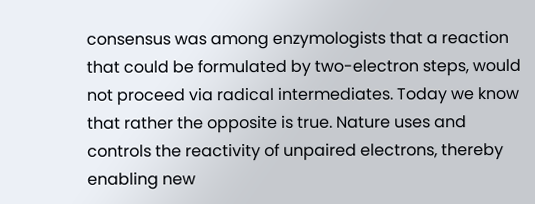consensus was among enzymologists that a reaction that could be formulated by two-electron steps, would not proceed via radical intermediates. Today we know that rather the opposite is true. Nature uses and controls the reactivity of unpaired electrons, thereby enabling new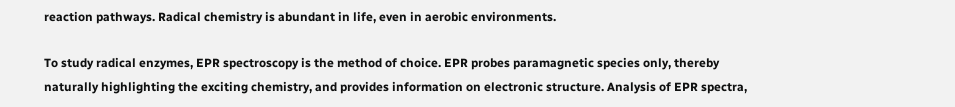reaction pathways. Radical chemistry is abundant in life, even in aerobic environments.

To study radical enzymes, EPR spectroscopy is the method of choice. EPR probes paramagnetic species only, thereby naturally highlighting the exciting chemistry, and provides information on electronic structure. Analysis of EPR spectra,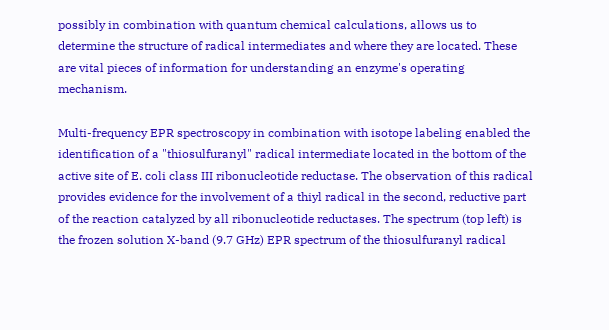possibly in combination with quantum chemical calculations, allows us to determine the structure of radical intermediates and where they are located. These are vital pieces of information for understanding an enzyme's operating mechanism.

Multi-frequency EPR spectroscopy in combination with isotope labeling enabled the identification of a "thiosulfuranyl" radical intermediate located in the bottom of the active site of E. coli class III ribonucleotide reductase. The observation of this radical provides evidence for the involvement of a thiyl radical in the second, reductive part of the reaction catalyzed by all ribonucleotide reductases. The spectrum (top left) is the frozen solution X-band (9.7 GHz) EPR spectrum of the thiosulfuranyl radical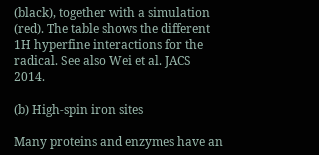(black), together with a simulation (red). The table shows the different 1H hyperfine interactions for the radical. See also Wei et al. JACS 2014.

(b) High-spin iron sites

Many proteins and enzymes have an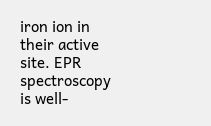iron ion in their active site. EPR spectroscopy is well-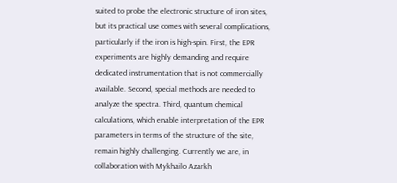suited to probe the electronic structure of iron sites, but its practical use comes with several complications, particularly if the iron is high-spin. First, the EPR experiments are highly demanding and require dedicated instrumentation that is not commercially available. Second, special methods are needed to analyze the spectra. Third, quantum chemical calculations, which enable interpretation of the EPR parameters in terms of the structure of the site, remain highly challenging. Currently we are, in collaboration with Mykhailo Azarkh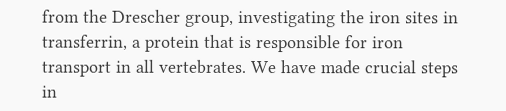from the Drescher group, investigating the iron sites in transferrin, a protein that is responsible for iron transport in all vertebrates. We have made crucial steps in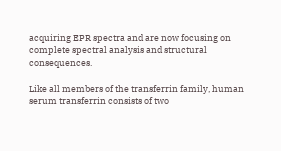acquiring EPR spectra and are now focusing on complete spectral analysis and structural consequences.

Like all members of the transferrin family, human serum transferrin consists of two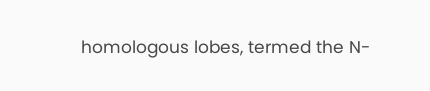homologous lobes, termed the N-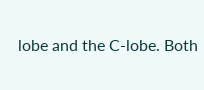lobe and the C-lobe. Both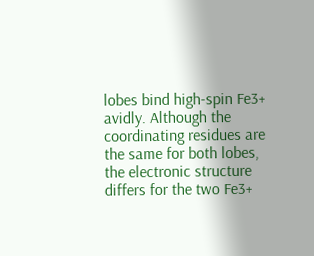lobes bind high-spin Fe3+ avidly. Although the coordinating residues are the same for both lobes, the electronic structure differs for the two Fe3+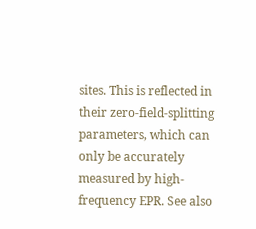sites. This is reflected in their zero-field-splitting parameters, which can only be accurately measured by high-frequency EPR. See also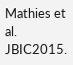Mathies et al. JBIC2015.